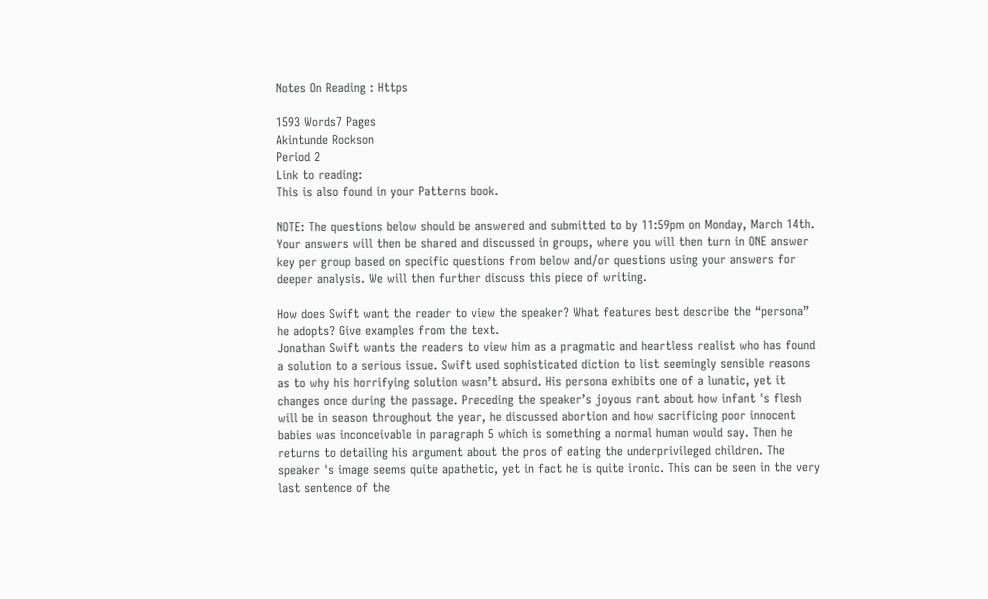Notes On Reading : Https

1593 Words7 Pages
Akintunde Rockson
Period 2
Link to reading:
This is also found in your Patterns book.

NOTE: The questions below should be answered and submitted to by 11:59pm on Monday, March 14th. Your answers will then be shared and discussed in groups, where you will then turn in ONE answer key per group based on specific questions from below and/or questions using your answers for deeper analysis. We will then further discuss this piece of writing.

How does Swift want the reader to view the speaker? What features best describe the “persona” he adopts? Give examples from the text.
Jonathan Swift wants the readers to view him as a pragmatic and heartless realist who has found a solution to a serious issue. Swift used sophisticated diction to list seemingly sensible reasons as to why his horrifying solution wasn’t absurd. His persona exhibits one of a lunatic, yet it changes once during the passage. Preceding the speaker’s joyous rant about how infant 's flesh will be in season throughout the year, he discussed abortion and how sacrificing poor innocent babies was inconceivable in paragraph 5 which is something a normal human would say. Then he returns to detailing his argument about the pros of eating the underprivileged children. The speaker 's image seems quite apathetic, yet in fact he is quite ironic. This can be seen in the very last sentence of the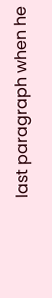last paragraph when he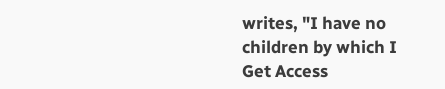writes, "I have no children by which I
Get Access